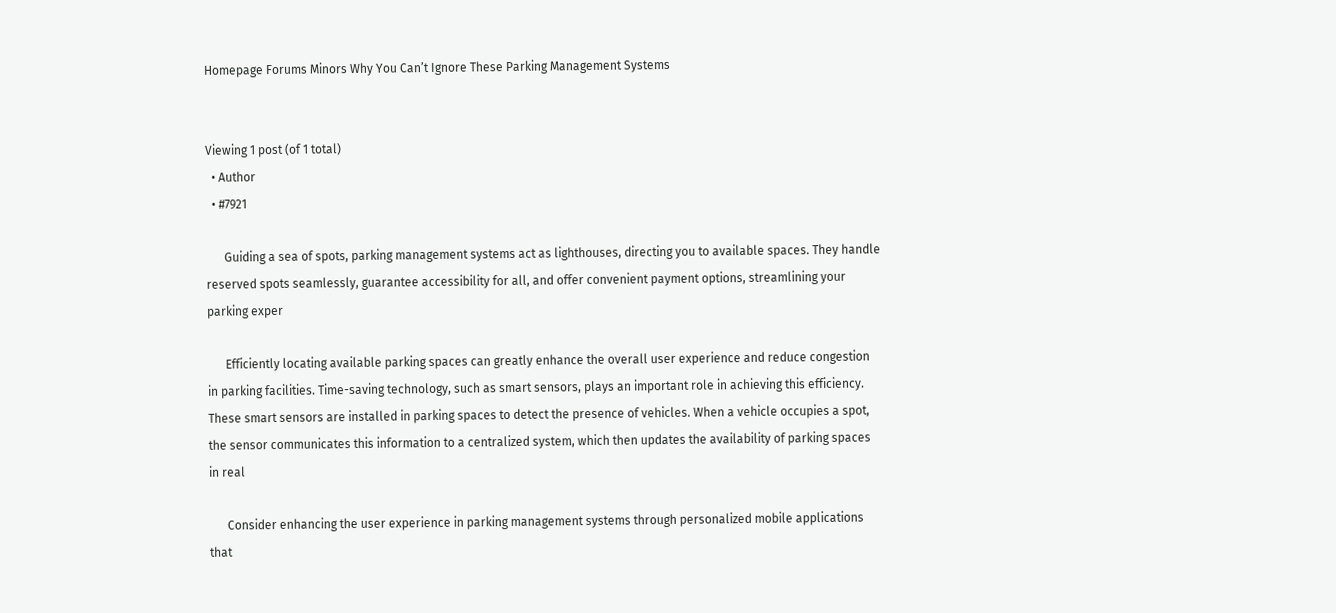Homepage Forums Minors Why You Can’t Ignore These Parking Management Systems


Viewing 1 post (of 1 total)
  • Author
  • #7921

      Guiding a sea of spots, parking management systems act as lighthouses, directing you to available spaces. They handle reserved spots seamlessly, guarantee accessibility for all, and offer convenient payment options, streamlining your parking exper

      Efficiently locating available parking spaces can greatly enhance the overall user experience and reduce congestion in parking facilities. Time-saving technology, such as smart sensors, plays an important role in achieving this efficiency. These smart sensors are installed in parking spaces to detect the presence of vehicles. When a vehicle occupies a spot, the sensor communicates this information to a centralized system, which then updates the availability of parking spaces in real

      Consider enhancing the user experience in parking management systems through personalized mobile applications that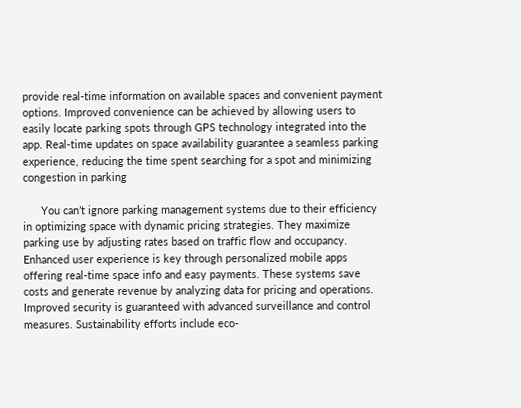provide real-time information on available spaces and convenient payment options. Improved convenience can be achieved by allowing users to easily locate parking spots through GPS technology integrated into the app. Real-time updates on space availability guarantee a seamless parking experience, reducing the time spent searching for a spot and minimizing congestion in parking

      You can’t ignore parking management systems due to their efficiency in optimizing space with dynamic pricing strategies. They maximize parking use by adjusting rates based on traffic flow and occupancy. Enhanced user experience is key through personalized mobile apps offering real-time space info and easy payments. These systems save costs and generate revenue by analyzing data for pricing and operations. Improved security is guaranteed with advanced surveillance and control measures. Sustainability efforts include eco-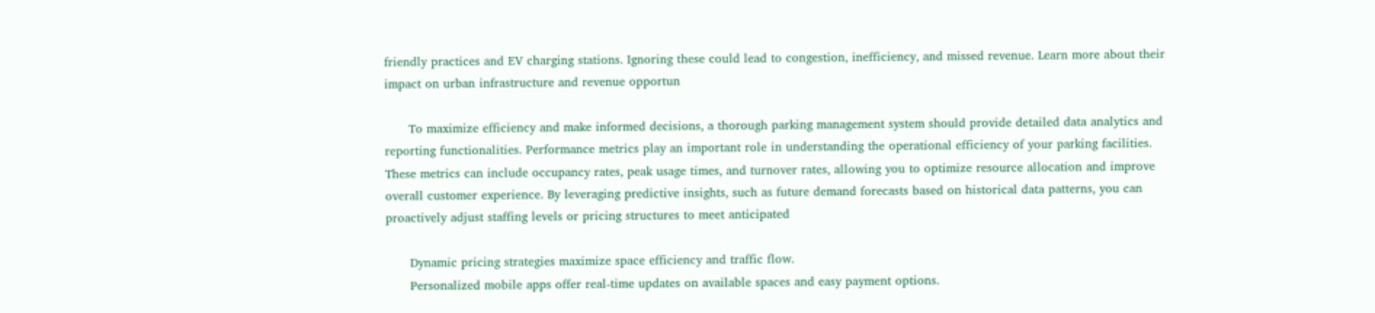friendly practices and EV charging stations. Ignoring these could lead to congestion, inefficiency, and missed revenue. Learn more about their impact on urban infrastructure and revenue opportun

      To maximize efficiency and make informed decisions, a thorough parking management system should provide detailed data analytics and reporting functionalities. Performance metrics play an important role in understanding the operational efficiency of your parking facilities. These metrics can include occupancy rates, peak usage times, and turnover rates, allowing you to optimize resource allocation and improve overall customer experience. By leveraging predictive insights, such as future demand forecasts based on historical data patterns, you can proactively adjust staffing levels or pricing structures to meet anticipated

      Dynamic pricing strategies maximize space efficiency and traffic flow.
      Personalized mobile apps offer real-time updates on available spaces and easy payment options.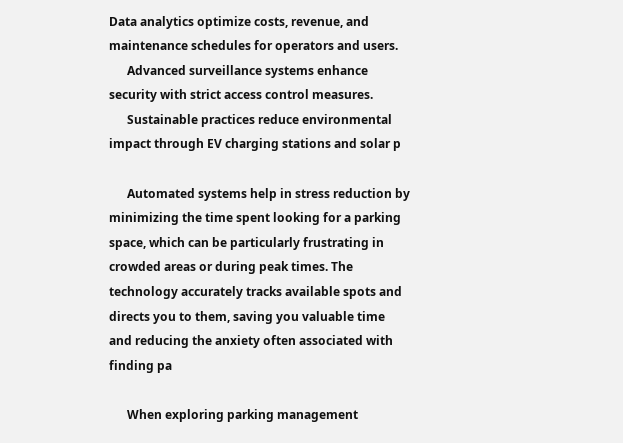Data analytics optimize costs, revenue, and maintenance schedules for operators and users.
      Advanced surveillance systems enhance security with strict access control measures.
      Sustainable practices reduce environmental impact through EV charging stations and solar p

      Automated systems help in stress reduction by minimizing the time spent looking for a parking space, which can be particularly frustrating in crowded areas or during peak times. The technology accurately tracks available spots and directs you to them, saving you valuable time and reducing the anxiety often associated with finding pa

      When exploring parking management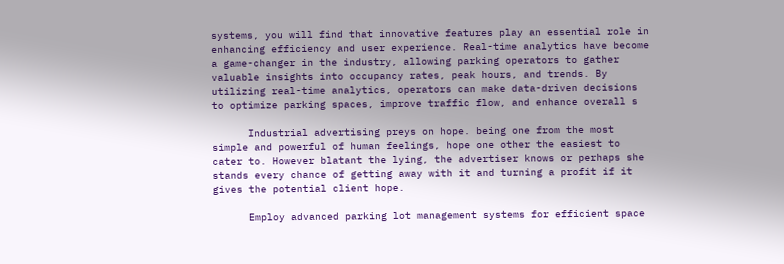systems, you will find that innovative features play an essential role in enhancing efficiency and user experience. Real-time analytics have become a game-changer in the industry, allowing parking operators to gather valuable insights into occupancy rates, peak hours, and trends. By utilizing real-time analytics, operators can make data-driven decisions to optimize parking spaces, improve traffic flow, and enhance overall s

      Industrial advertising preys on hope. being one from the most simple and powerful of human feelings, hope one other the easiest to cater to. However blatant the lying, the advertiser knows or perhaps she stands every chance of getting away with it and turning a profit if it gives the potential client hope.

      Employ advanced parking lot management systems for efficient space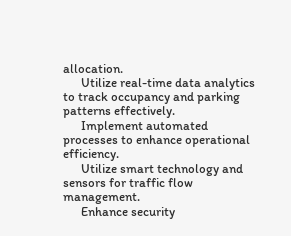allocation.
      Utilize real-time data analytics to track occupancy and parking patterns effectively.
      Implement automated processes to enhance operational efficiency.
      Utilize smart technology and sensors for traffic flow management.
      Enhance security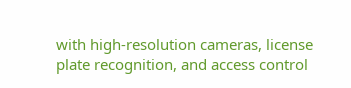with high-resolution cameras, license plate recognition, and access control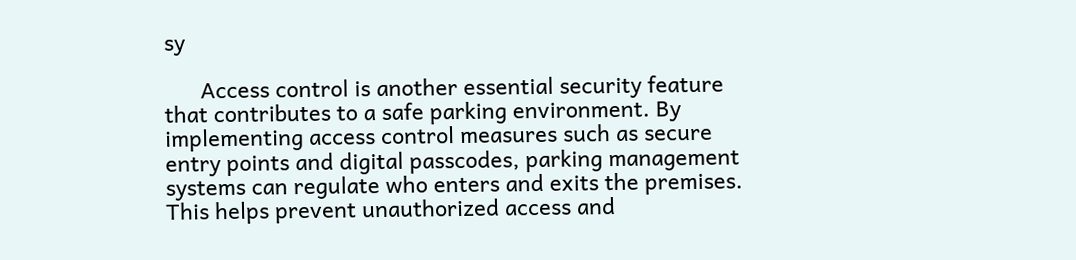sy

      Access control is another essential security feature that contributes to a safe parking environment. By implementing access control measures such as secure entry points and digital passcodes, parking management systems can regulate who enters and exits the premises. This helps prevent unauthorized access and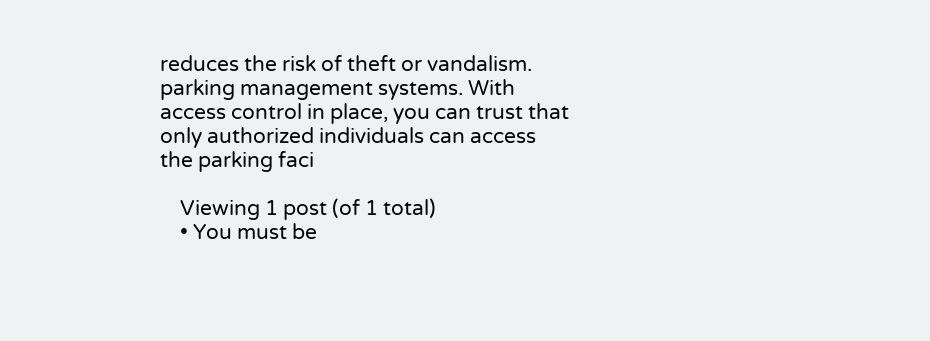reduces the risk of theft or vandalism. parking management systems. With access control in place, you can trust that only authorized individuals can access the parking faci

    Viewing 1 post (of 1 total)
    • You must be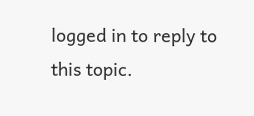logged in to reply to this topic.